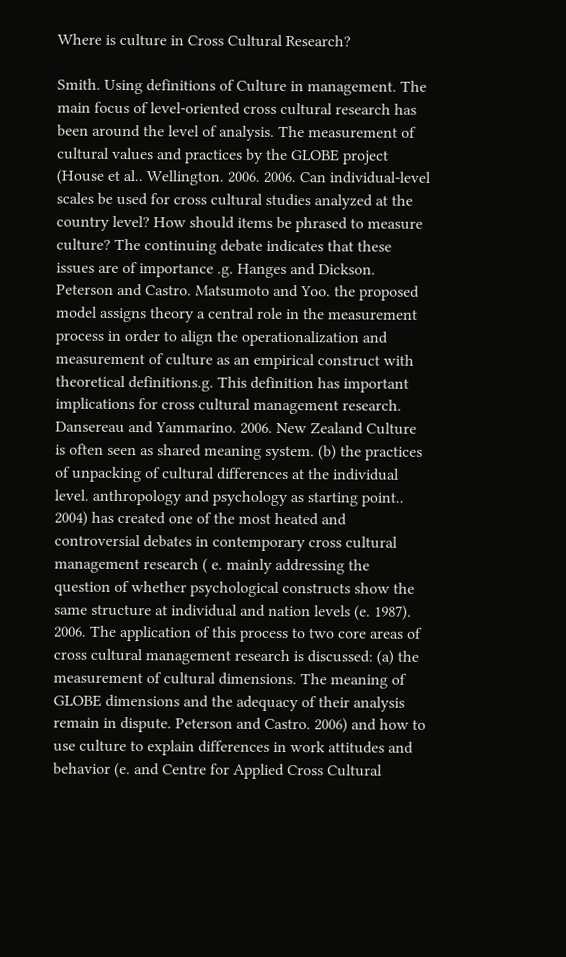Where is culture in Cross Cultural Research?

Smith. Using definitions of Culture in management. The main focus of level-oriented cross cultural research has been around the level of analysis. The measurement of cultural values and practices by the GLOBE project (House et al.. Wellington. 2006. 2006. Can individual-level scales be used for cross cultural studies analyzed at the country level? How should items be phrased to measure culture? The continuing debate indicates that these issues are of importance .g. Hanges and Dickson. Peterson and Castro. Matsumoto and Yoo. the proposed model assigns theory a central role in the measurement process in order to align the operationalization and measurement of culture as an empirical construct with theoretical definitions.g. This definition has important implications for cross cultural management research. Dansereau and Yammarino. 2006. New Zealand Culture is often seen as shared meaning system. (b) the practices of unpacking of cultural differences at the individual level. anthropology and psychology as starting point.. 2004) has created one of the most heated and controversial debates in contemporary cross cultural management research ( e. mainly addressing the question of whether psychological constructs show the same structure at individual and nation levels (e. 1987). 2006. The application of this process to two core areas of cross cultural management research is discussed: (a) the measurement of cultural dimensions. The meaning of GLOBE dimensions and the adequacy of their analysis remain in dispute. Peterson and Castro. 2006) and how to use culture to explain differences in work attitudes and behavior (e. and Centre for Applied Cross Cultural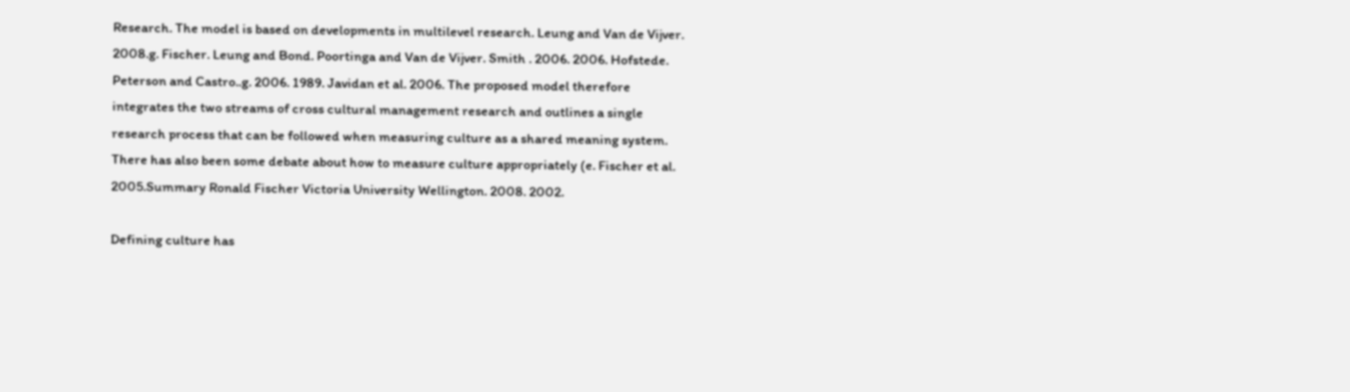Research. The model is based on developments in multilevel research. Leung and Van de Vijver. 2008.g. Fischer. Leung and Bond. Poortinga and Van de Vijver. Smith . 2006. 2006. Hofstede. Peterson and Castro..g. 2006. 1989. Javidan et al. 2006. The proposed model therefore integrates the two streams of cross cultural management research and outlines a single research process that can be followed when measuring culture as a shared meaning system. There has also been some debate about how to measure culture appropriately (e. Fischer et al. 2005.Summary Ronald Fischer Victoria University Wellington. 2008. 2002.

Defining culture has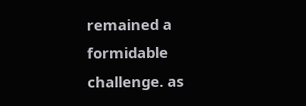remained a formidable challenge. as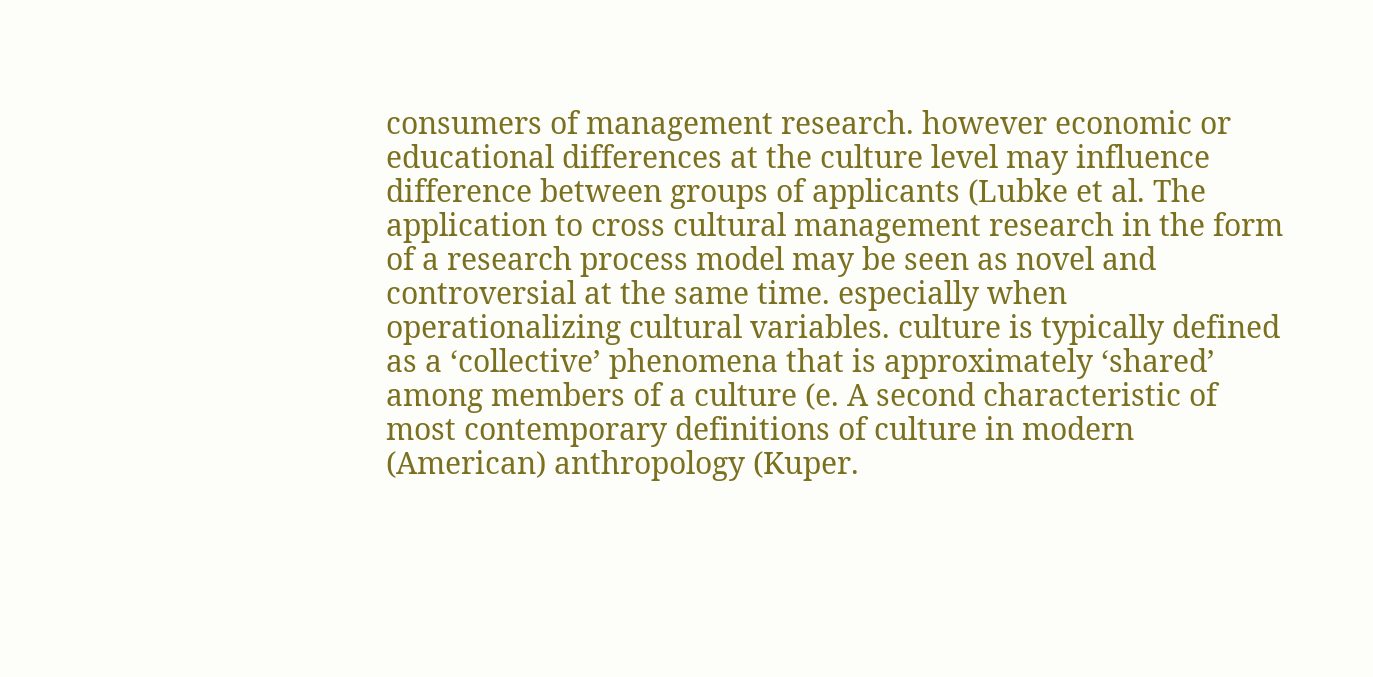consumers of management research. however economic or educational differences at the culture level may influence difference between groups of applicants (Lubke et al. The application to cross cultural management research in the form of a research process model may be seen as novel and controversial at the same time. especially when operationalizing cultural variables. culture is typically defined as a ‘collective’ phenomena that is approximately ‘shared’ among members of a culture (e. A second characteristic of most contemporary definitions of culture in modern (American) anthropology (Kuper.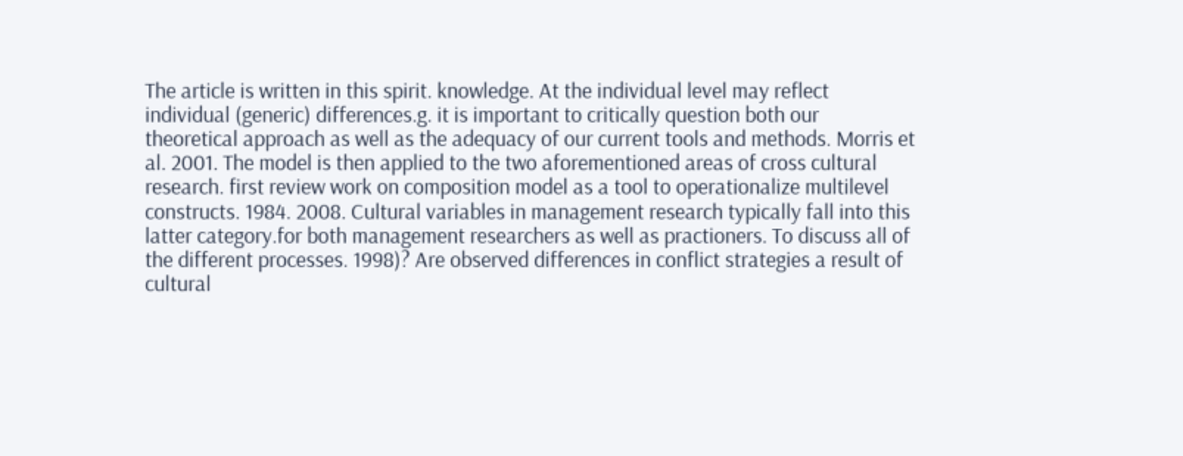The article is written in this spirit. knowledge. At the individual level may reflect individual (generic) differences.g. it is important to critically question both our theoretical approach as well as the adequacy of our current tools and methods. Morris et al. 2001. The model is then applied to the two aforementioned areas of cross cultural research. first review work on composition model as a tool to operationalize multilevel constructs. 1984. 2008. Cultural variables in management research typically fall into this latter category.for both management researchers as well as practioners. To discuss all of the different processes. 1998)? Are observed differences in conflict strategies a result of cultural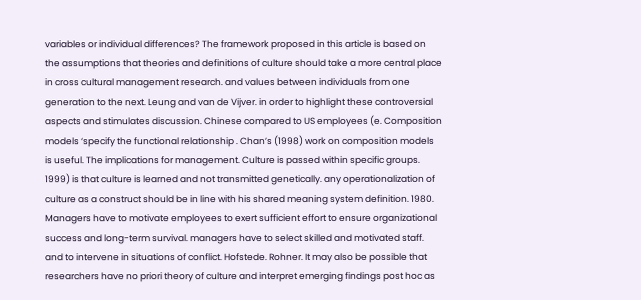variables or individual differences? The framework proposed in this article is based on the assumptions that theories and definitions of culture should take a more central place in cross cultural management research. and values between individuals from one generation to the next. Leung and van de Vijver. in order to highlight these controversial aspects and stimulates discussion. Chinese compared to US employees (e. Composition models ‘specify the functional relationship . Chan’s (1998) work on composition models is useful. The implications for management. Culture is passed within specific groups. 1999) is that culture is learned and not transmitted genetically. any operationalization of culture as a construct should be in line with his shared meaning system definition. 1980. Managers have to motivate employees to exert sufficient effort to ensure organizational success and long-term survival. managers have to select skilled and motivated staff. and to intervene in situations of conflict. Hofstede. Rohner. It may also be possible that researchers have no priori theory of culture and interpret emerging findings post hoc as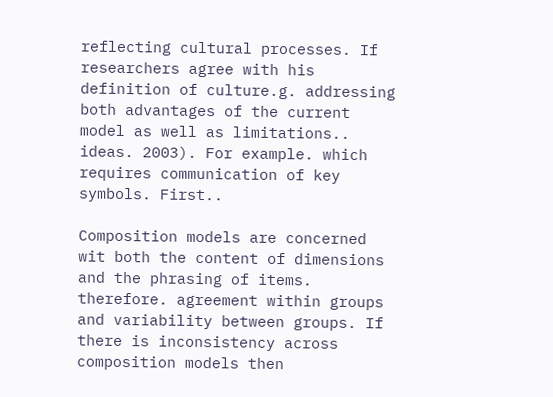reflecting cultural processes. If researchers agree with his definition of culture.g. addressing both advantages of the current model as well as limitations.. ideas. 2003). For example. which requires communication of key symbols. First..

Composition models are concerned wit both the content of dimensions and the phrasing of items. therefore. agreement within groups and variability between groups. If there is inconsistency across composition models then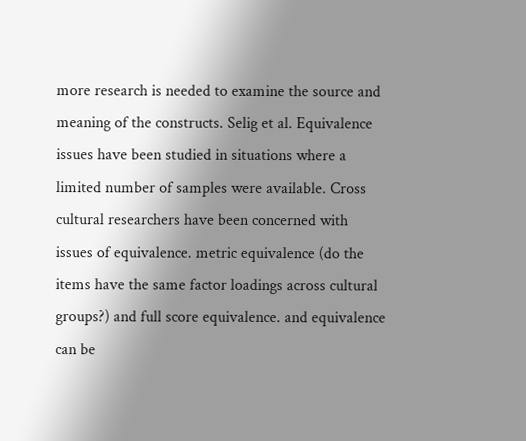more research is needed to examine the source and meaning of the constructs. Selig et al. Equivalence issues have been studied in situations where a limited number of samples were available. Cross cultural researchers have been concerned with issues of equivalence. metric equivalence (do the items have the same factor loadings across cultural groups?) and full score equivalence. and equivalence can be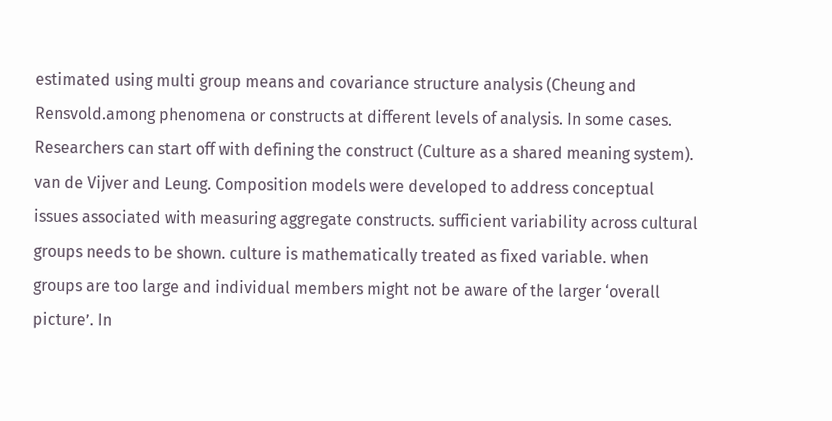estimated using multi group means and covariance structure analysis (Cheung and Rensvold.among phenomena or constructs at different levels of analysis. In some cases. Researchers can start off with defining the construct (Culture as a shared meaning system). van de Vijver and Leung. Composition models were developed to address conceptual issues associated with measuring aggregate constructs. sufficient variability across cultural groups needs to be shown. culture is mathematically treated as fixed variable. when groups are too large and individual members might not be aware of the larger ‘overall picture’. In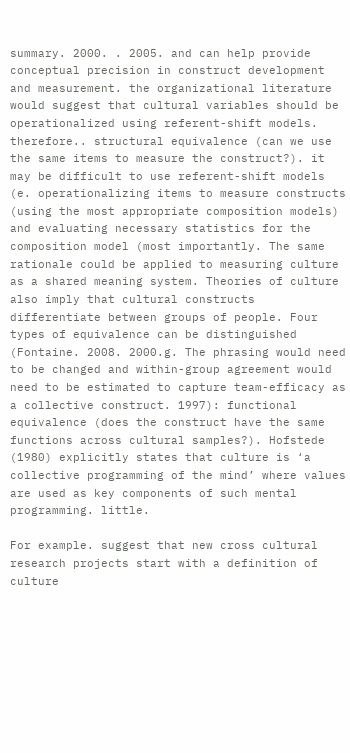summary. 2000. . 2005. and can help provide conceptual precision in construct development and measurement. the organizational literature would suggest that cultural variables should be operationalized using referent-shift models. therefore.. structural equivalence (can we use the same items to measure the construct?). it may be difficult to use referent-shift models (e. operationalizing items to measure constructs (using the most appropriate composition models) and evaluating necessary statistics for the composition model (most importantly. The same rationale could be applied to measuring culture as a shared meaning system. Theories of culture also imply that cultural constructs differentiate between groups of people. Four types of equivalence can be distinguished (Fontaine. 2008. 2000.g. The phrasing would need to be changed and within-group agreement would need to be estimated to capture team-efficacy as a collective construct. 1997): functional equivalence (does the construct have the same functions across cultural samples?). Hofstede (1980) explicitly states that culture is ‘a collective programming of the mind’ where values are used as key components of such mental programming. little.

For example. suggest that new cross cultural research projects start with a definition of culture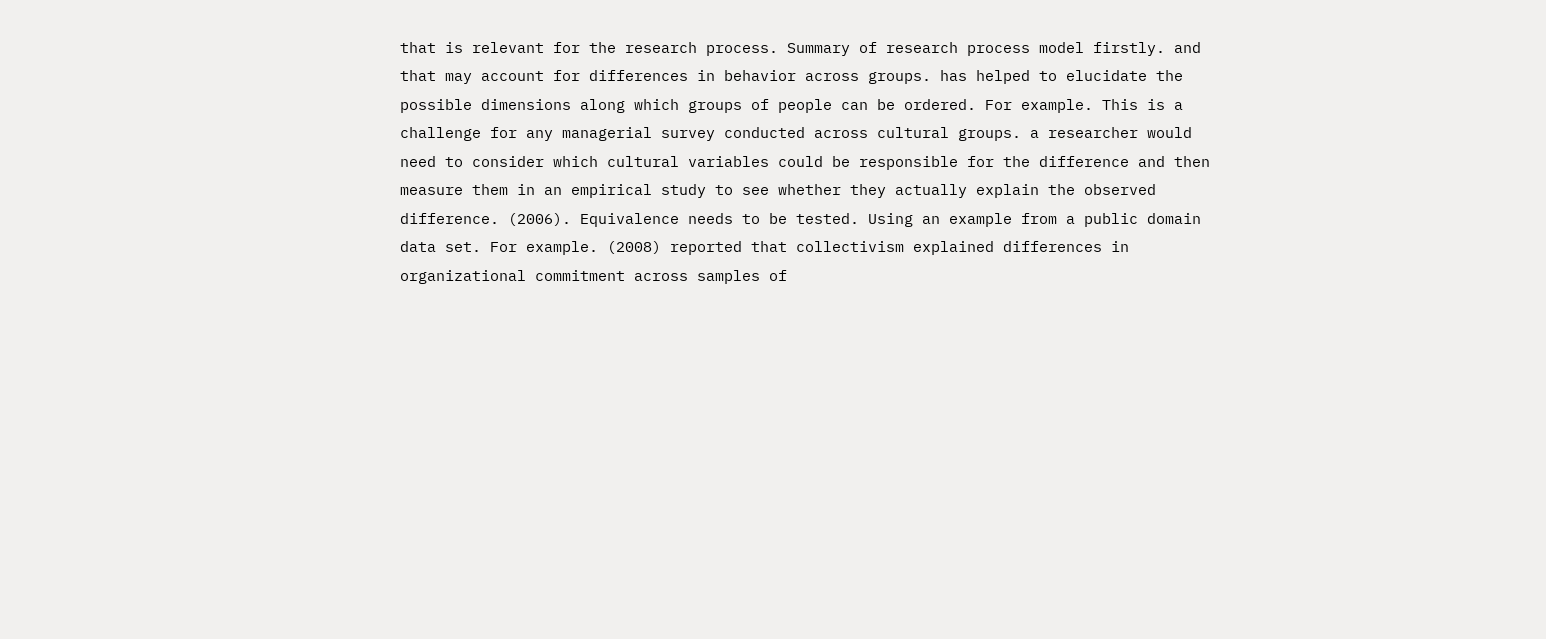that is relevant for the research process. Summary of research process model firstly. and that may account for differences in behavior across groups. has helped to elucidate the possible dimensions along which groups of people can be ordered. For example. This is a challenge for any managerial survey conducted across cultural groups. a researcher would need to consider which cultural variables could be responsible for the difference and then measure them in an empirical study to see whether they actually explain the observed difference. (2006). Equivalence needs to be tested. Using an example from a public domain data set. For example. (2008) reported that collectivism explained differences in organizational commitment across samples of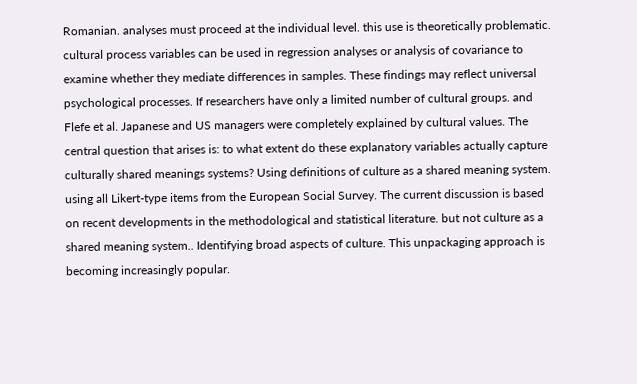Romanian. analyses must proceed at the individual level. this use is theoretically problematic. cultural process variables can be used in regression analyses or analysis of covariance to examine whether they mediate differences in samples. These findings may reflect universal psychological processes. If researchers have only a limited number of cultural groups. and Flefe et al. Japanese and US managers were completely explained by cultural values. The central question that arises is: to what extent do these explanatory variables actually capture culturally shared meanings systems? Using definitions of culture as a shared meaning system. using all Likert-type items from the European Social Survey. The current discussion is based on recent developments in the methodological and statistical literature. but not culture as a shared meaning system.. Identifying broad aspects of culture. This unpackaging approach is becoming increasingly popular.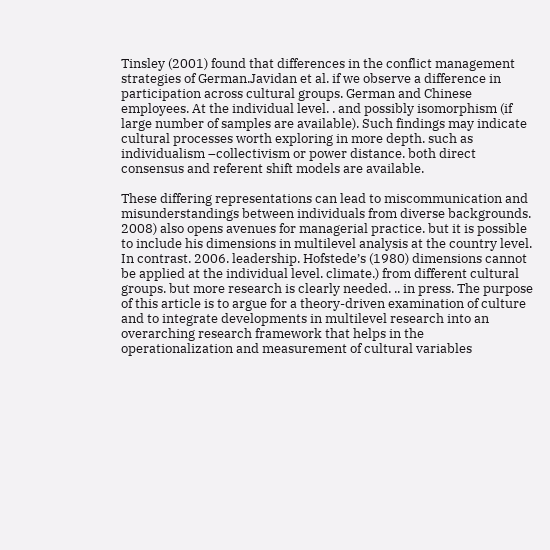Tinsley (2001) found that differences in the conflict management strategies of German.Javidan et al. if we observe a difference in participation across cultural groups. German and Chinese employees. At the individual level. . and possibly isomorphism (if large number of samples are available). Such findings may indicate cultural processes worth exploring in more depth. such as individualism –collectivism or power distance. both direct consensus and referent shift models are available.

These differing representations can lead to miscommunication and misunderstandings between individuals from diverse backgrounds. 2008) also opens avenues for managerial practice. but it is possible to include his dimensions in multilevel analysis at the country level. In contrast. 2006. leadership. Hofstede’s (1980) dimensions cannot be applied at the individual level. climate.) from different cultural groups. but more research is clearly needed. .. in press. The purpose of this article is to argue for a theory-driven examination of culture and to integrate developments in multilevel research into an overarching research framework that helps in the operationalization and measurement of cultural variables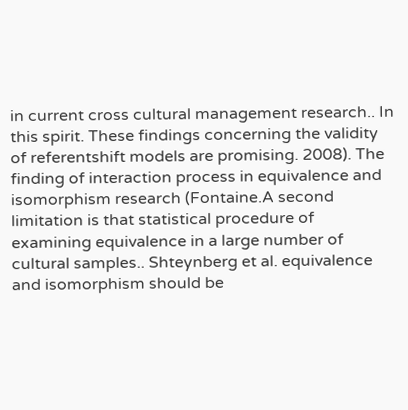in current cross cultural management research.. In this spirit. These findings concerning the validity of referentshift models are promising. 2008). The finding of interaction process in equivalence and isomorphism research (Fontaine.A second limitation is that statistical procedure of examining equivalence in a large number of cultural samples.. Shteynberg et al. equivalence and isomorphism should be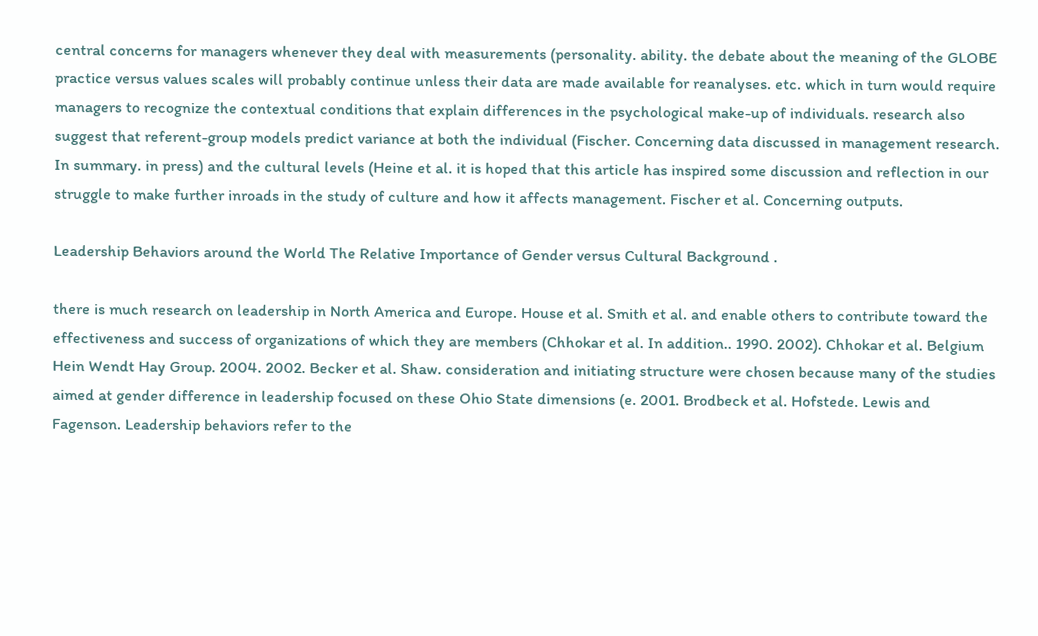central concerns for managers whenever they deal with measurements (personality. ability. the debate about the meaning of the GLOBE practice versus values scales will probably continue unless their data are made available for reanalyses. etc. which in turn would require managers to recognize the contextual conditions that explain differences in the psychological make-up of individuals. research also suggest that referent-group models predict variance at both the individual (Fischer. Concerning data discussed in management research. In summary. in press) and the cultural levels (Heine et al. it is hoped that this article has inspired some discussion and reflection in our struggle to make further inroads in the study of culture and how it affects management. Fischer et al. Concerning outputs.

Leadership Behaviors around the World The Relative Importance of Gender versus Cultural Background .

there is much research on leadership in North America and Europe. House et al. Smith et al. and enable others to contribute toward the effectiveness and success of organizations of which they are members (Chhokar et al. In addition.. 1990. 2002). Chhokar et al. Belgium Hein Wendt Hay Group. 2004. 2002. Becker et al. Shaw. consideration and initiating structure were chosen because many of the studies aimed at gender difference in leadership focused on these Ohio State dimensions (e. 2001. Brodbeck et al. Hofstede. Lewis and Fagenson. Leadership behaviors refer to the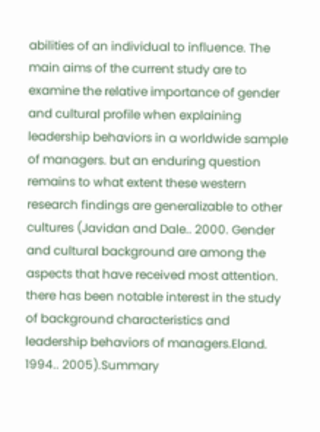abilities of an individual to influence. The main aims of the current study are to examine the relative importance of gender and cultural profile when explaining leadership behaviors in a worldwide sample of managers. but an enduring question remains to what extent these western research findings are generalizable to other cultures (Javidan and Dale.. 2000. Gender and cultural background are among the aspects that have received most attention. there has been notable interest in the study of background characteristics and leadership behaviors of managers.Eland. 1994.. 2005).Summary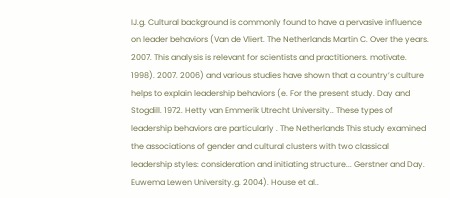IJ.g. Cultural background is commonly found to have a pervasive influence on leader behaviors (Van de Vliert. The Netherlands Martin C. Over the years. 2007. This analysis is relevant for scientists and practitioners. motivate. 1998). 2007. 2006) and various studies have shown that a country’s culture helps to explain leadership behaviors (e. For the present study. Day and Stogdill. 1972. Hetty van Emmerik Utrecht University.. These types of leadership behaviors are particularly . The Netherlands This study examined the associations of gender and cultural clusters with two classical leadership styles: consideration and initiating structure... Gerstner and Day. Euwema Lewen University.g. 2004). House et al..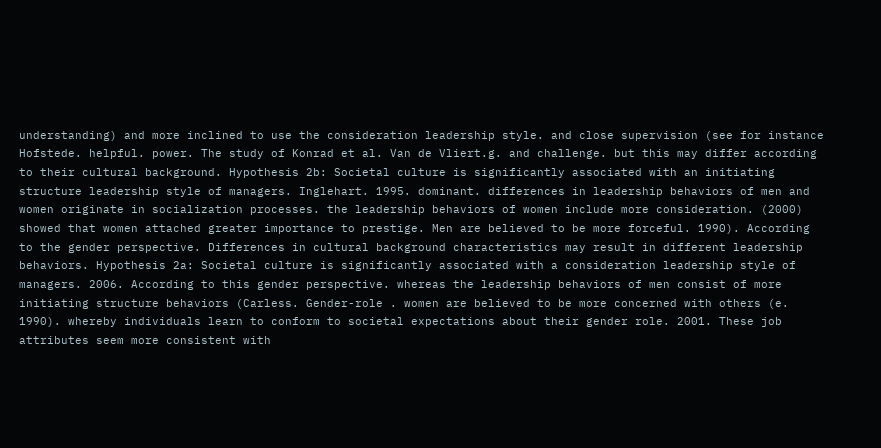understanding) and more inclined to use the consideration leadership style. and close supervision (see for instance Hofstede. helpful. power. The study of Konrad et al. Van de Vliert.g. and challenge. but this may differ according to their cultural background. Hypothesis 2b: Societal culture is significantly associated with an initiating structure leadership style of managers. Inglehart. 1995. dominant. differences in leadership behaviors of men and women originate in socialization processes. the leadership behaviors of women include more consideration. (2000) showed that women attached greater importance to prestige. Men are believed to be more forceful. 1990). According to the gender perspective. Differences in cultural background characteristics may result in different leadership behaviors. Hypothesis 2a: Societal culture is significantly associated with a consideration leadership style of managers. 2006. According to this gender perspective. whereas the leadership behaviors of men consist of more initiating structure behaviors (Carless. Gender-role . women are believed to be more concerned with others (e. 1990). whereby individuals learn to conform to societal expectations about their gender role. 2001. These job attributes seem more consistent with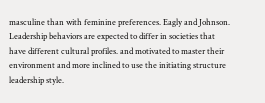masculine than with feminine preferences. Eagly and Johnson. Leadership behaviors are expected to differ in societies that have different cultural profiles. and motivated to master their environment and more inclined to use the initiating structure leadership style.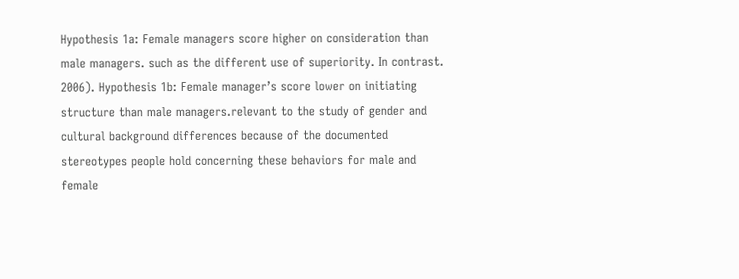Hypothesis 1a: Female managers score higher on consideration than male managers. such as the different use of superiority. In contrast. 2006). Hypothesis 1b: Female manager’s score lower on initiating structure than male managers.relevant to the study of gender and cultural background differences because of the documented stereotypes people hold concerning these behaviors for male and female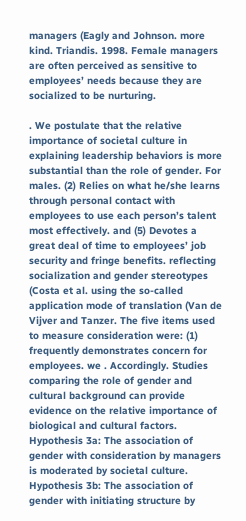managers (Eagly and Johnson. more kind. Triandis. 1998. Female managers are often perceived as sensitive to employees’ needs because they are socialized to be nurturing.

. We postulate that the relative importance of societal culture in explaining leadership behaviors is more substantial than the role of gender. For males. (2) Relies on what he/she learns through personal contact with employees to use each person’s talent most effectively. and (5) Devotes a great deal of time to employees’ job security and fringe benefits. reflecting socialization and gender stereotypes (Costa et al. using the so-called application mode of translation (Van de Vijver and Tanzer. The five items used to measure consideration were: (1) frequently demonstrates concern for employees. we . Accordingly. Studies comparing the role of gender and cultural background can provide evidence on the relative importance of biological and cultural factors. Hypothesis 3a: The association of gender with consideration by managers is moderated by societal culture. Hypothesis 3b: The association of gender with initiating structure by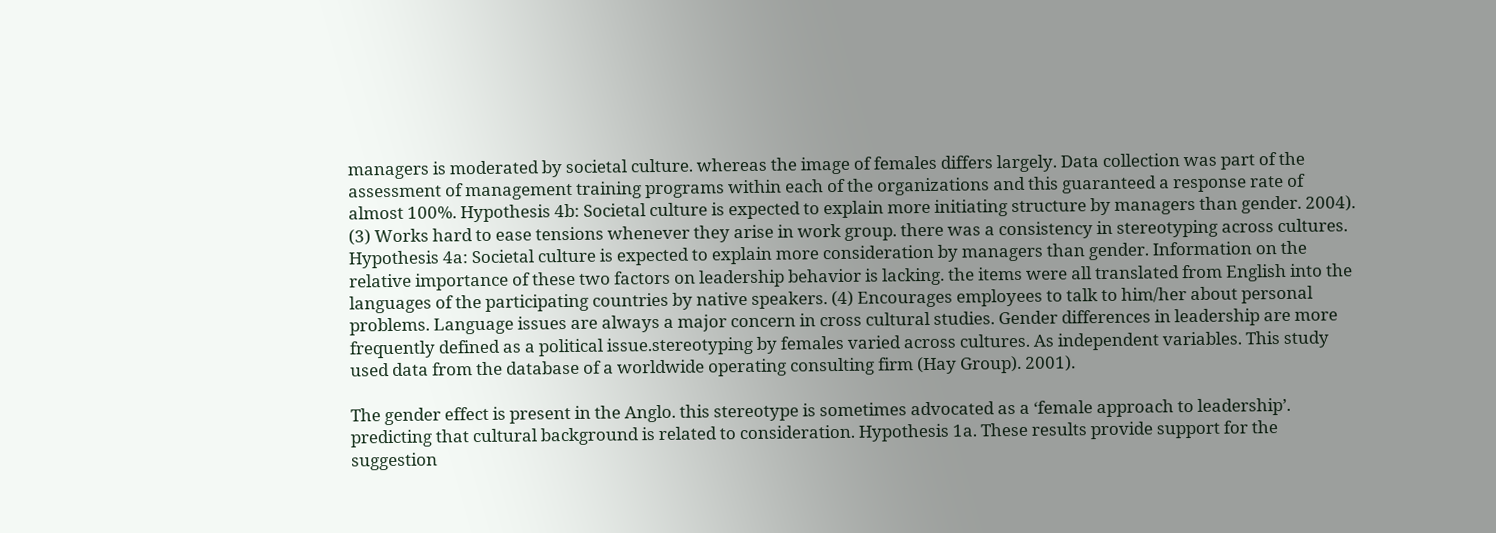managers is moderated by societal culture. whereas the image of females differs largely. Data collection was part of the assessment of management training programs within each of the organizations and this guaranteed a response rate of almost 100%. Hypothesis 4b: Societal culture is expected to explain more initiating structure by managers than gender. 2004). (3) Works hard to ease tensions whenever they arise in work group. there was a consistency in stereotyping across cultures. Hypothesis 4a: Societal culture is expected to explain more consideration by managers than gender. Information on the relative importance of these two factors on leadership behavior is lacking. the items were all translated from English into the languages of the participating countries by native speakers. (4) Encourages employees to talk to him/her about personal problems. Language issues are always a major concern in cross cultural studies. Gender differences in leadership are more frequently defined as a political issue.stereotyping by females varied across cultures. As independent variables. This study used data from the database of a worldwide operating consulting firm (Hay Group). 2001).

The gender effect is present in the Anglo. this stereotype is sometimes advocated as a ‘female approach to leadership’. predicting that cultural background is related to consideration. Hypothesis 1a. These results provide support for the suggestion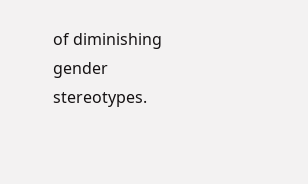of diminishing gender stereotypes.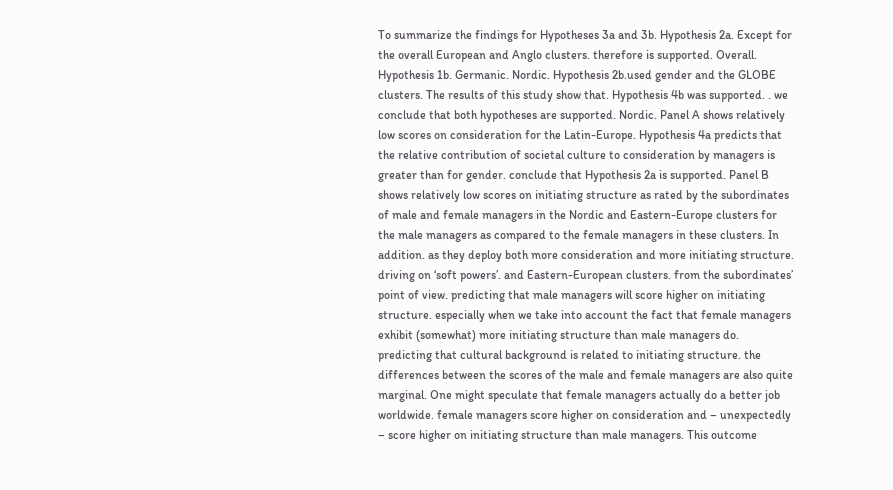To summarize the findings for Hypotheses 3a and 3b. Hypothesis 2a. Except for the overall European and Anglo clusters. therefore is supported. Overall. Hypothesis 1b. Germanic. Nordic. Hypothesis 2b.used gender and the GLOBE clusters. The results of this study show that. Hypothesis 4b was supported. . we conclude that both hypotheses are supported. Nordic. Panel A shows relatively low scores on consideration for the Latin-Europe. Hypothesis 4a predicts that the relative contribution of societal culture to consideration by managers is greater than for gender. conclude that Hypothesis 2a is supported. Panel B shows relatively low scores on initiating structure as rated by the subordinates of male and female managers in the Nordic and Eastern-Europe clusters for the male managers as compared to the female managers in these clusters. In addition. as they deploy both more consideration and more initiating structure. driving on ‘soft powers’. and Eastern-European clusters. from the subordinates’ point of view. predicting that male managers will score higher on initiating structure. especially when we take into account the fact that female managers exhibit (somewhat) more initiating structure than male managers do. predicting that cultural background is related to initiating structure. the differences between the scores of the male and female managers are also quite marginal. One might speculate that female managers actually do a better job worldwide. female managers score higher on consideration and – unexpectedly – score higher on initiating structure than male managers. This outcome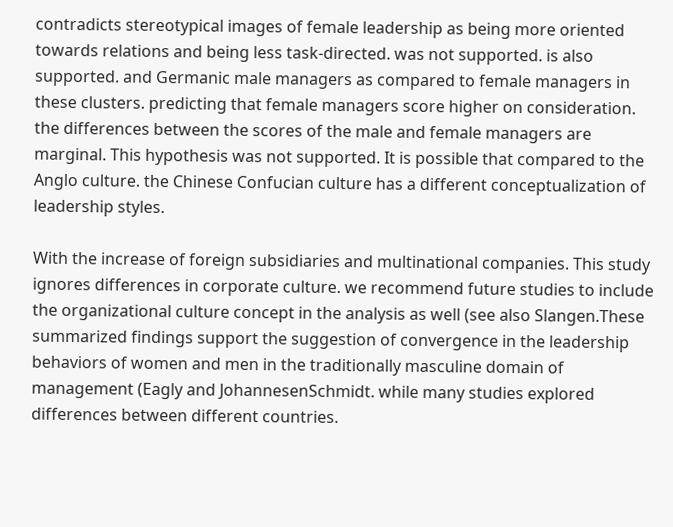contradicts stereotypical images of female leadership as being more oriented towards relations and being less task-directed. was not supported. is also supported. and Germanic male managers as compared to female managers in these clusters. predicting that female managers score higher on consideration. the differences between the scores of the male and female managers are marginal. This hypothesis was not supported. It is possible that compared to the Anglo culture. the Chinese Confucian culture has a different conceptualization of leadership styles.

With the increase of foreign subsidiaries and multinational companies. This study ignores differences in corporate culture. we recommend future studies to include the organizational culture concept in the analysis as well (see also Slangen.These summarized findings support the suggestion of convergence in the leadership behaviors of women and men in the traditionally masculine domain of management (Eagly and JohannesenSchmidt. while many studies explored differences between different countries.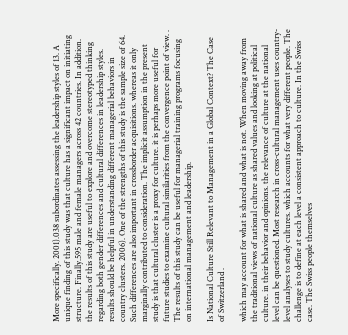More specifically. 2001).038 subordinates assessing the leadership styles of 13. A unique finding of this study was that culture has a significant impact on initiating structure. Finally.595 male and female managers across 42 countries. In addition. the results of this study are useful to explore and overcome stereotyped thinking regarding both gender differences and cultural differences in leadership styles. results should be helpful in understanding different managerial behaviors in country clusters. 2006). One of the strengths of this study is the sample size of 64. Such differences are also important in crossborder acquisitions. whereas it only marginally contributed to consideration. The implicit assumption in the present study is that cultural cluster is a proxy for culture. it is perhaps more useful for future studies to examine cultural similarities from the convergence point of view. . The results of this study can be useful for managerial training programs focusing on international management and leadership.

Is National Culture Still Relevant to Management in a Global Context? The Case of Switzerland .

which may account for what is shared and what is not. When moving away from the traditional views of national culture as shared values and looking at political culture. in their behavior and opinions. the relevance of culture at the national level can be questioned. Most research in cross-cultural management uses country-level analyses to study cultures. which accounts for what very different people. The challenge is to define at each level a consistent approach to culture. In the Swiss case. The Swiss people themselves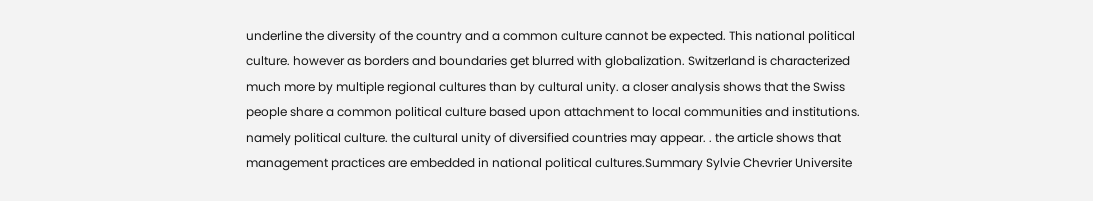underline the diversity of the country and a common culture cannot be expected. This national political culture. however as borders and boundaries get blurred with globalization. Switzerland is characterized much more by multiple regional cultures than by cultural unity. a closer analysis shows that the Swiss people share a common political culture based upon attachment to local communities and institutions. namely political culture. the cultural unity of diversified countries may appear. . the article shows that management practices are embedded in national political cultures.Summary Sylvie Chevrier Universite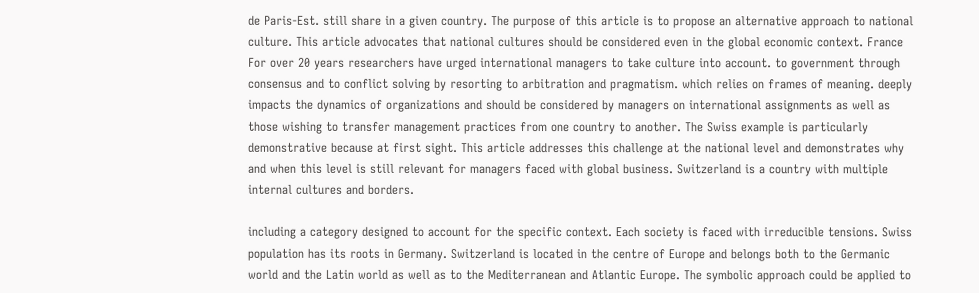de Paris-Est. still share in a given country. The purpose of this article is to propose an alternative approach to national culture. This article advocates that national cultures should be considered even in the global economic context. France For over 20 years researchers have urged international managers to take culture into account. to government through consensus and to conflict solving by resorting to arbitration and pragmatism. which relies on frames of meaning. deeply impacts the dynamics of organizations and should be considered by managers on international assignments as well as those wishing to transfer management practices from one country to another. The Swiss example is particularly demonstrative because at first sight. This article addresses this challenge at the national level and demonstrates why and when this level is still relevant for managers faced with global business. Switzerland is a country with multiple internal cultures and borders.

including a category designed to account for the specific context. Each society is faced with irreducible tensions. Swiss population has its roots in Germany. Switzerland is located in the centre of Europe and belongs both to the Germanic world and the Latin world as well as to the Mediterranean and Atlantic Europe. The symbolic approach could be applied to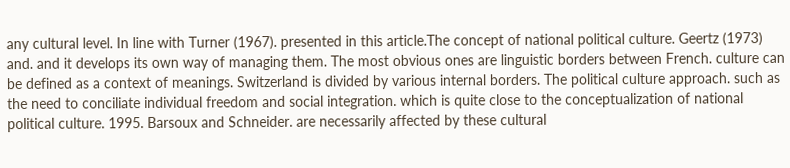any cultural level. In line with Turner (1967). presented in this article.The concept of national political culture. Geertz (1973) and. and it develops its own way of managing them. The most obvious ones are linguistic borders between French. culture can be defined as a context of meanings. Switzerland is divided by various internal borders. The political culture approach. such as the need to conciliate individual freedom and social integration. which is quite close to the conceptualization of national political culture. 1995. Barsoux and Schneider. are necessarily affected by these cultural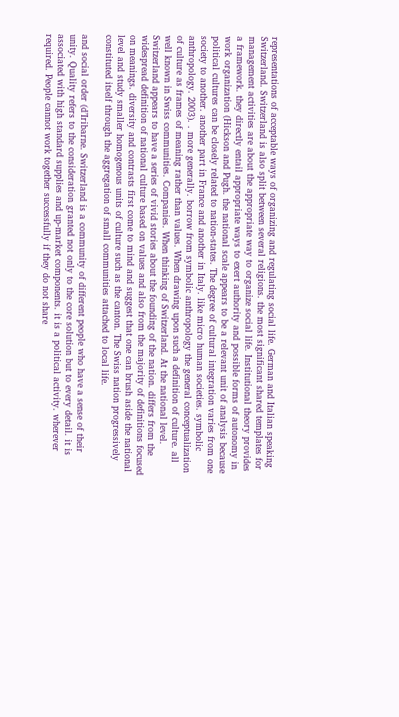representations of acceptable ways of organizing and regulating social life. German and Italian speaking Switzerland. Switzerland is also split between several religions. the most significant shared templates for management activities are about the appropriate way to organize social life. Institutional theory provides a framework. they directly entail appropriate ways to exert authority and possible forms of autonomy in work organization (Hickson and Pugh. the national scale appears to be a relevant unit of analysis because political cultures can be closely related to nation-states. The degree of cultural integration varies from one society to another. another part in France and another in Italy. like micro human societies. symbolic anthropology. 2003). . more generally. borrow from symbolic anthropology the general conceptualization of culture as frames of meaning rather than values. When drawing upon such a definition of culture. all well known in Swiss communities. Companies. When thinking of Switzerland. At the national level. Switzerland appears to have a series of vivid stories about the founding of the nation. differs from the widespread definition of national culture based on values and also from the majority of definitions focused on meanings. diversity and contrasts first come to mind and suggest that one can brush aside the national level and study smaller homogenous units of culture such as the canton. The Swiss nation progressively constituted itself through the aggregation of small communities attached to local life.

and social order (d’Iribarne. Switzerland is a community of different people who have a sense of their unity. Quality refers to the consideration granted not only to the core solution but to every detail. it is associated with high standard supplies and up-market components. it is a political activity. wherever required. People cannot work together successfully if they do not share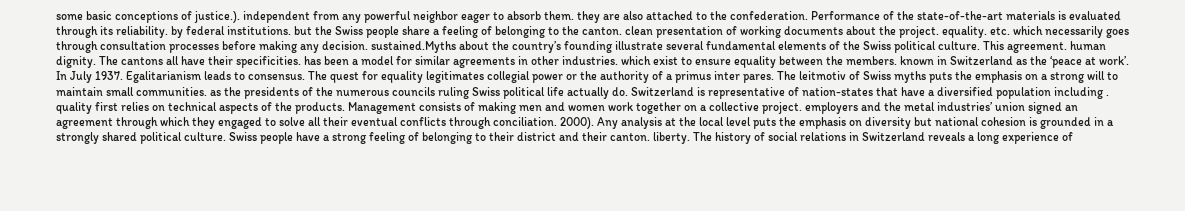some basic conceptions of justice.). independent from any powerful neighbor eager to absorb them. they are also attached to the confederation. Performance of the state-of-the-art materials is evaluated through its reliability. by federal institutions. but the Swiss people share a feeling of belonging to the canton. clean presentation of working documents about the project. equality. etc. which necessarily goes through consultation processes before making any decision. sustained.Myths about the country’s founding illustrate several fundamental elements of the Swiss political culture. This agreement. human dignity. The cantons all have their specificities. has been a model for similar agreements in other industries. which exist to ensure equality between the members. known in Switzerland as the ‘peace at work’. In July 1937. Egalitarianism leads to consensus. The quest for equality legitimates collegial power or the authority of a primus inter pares. The leitmotiv of Swiss myths puts the emphasis on a strong will to maintain small communities. as the presidents of the numerous councils ruling Swiss political life actually do. Switzerland is representative of nation-states that have a diversified population including . quality first relies on technical aspects of the products. Management consists of making men and women work together on a collective project. employers and the metal industries’ union signed an agreement through which they engaged to solve all their eventual conflicts through conciliation. 2000). Any analysis at the local level puts the emphasis on diversity but national cohesion is grounded in a strongly shared political culture. Swiss people have a strong feeling of belonging to their district and their canton. liberty. The history of social relations in Switzerland reveals a long experience of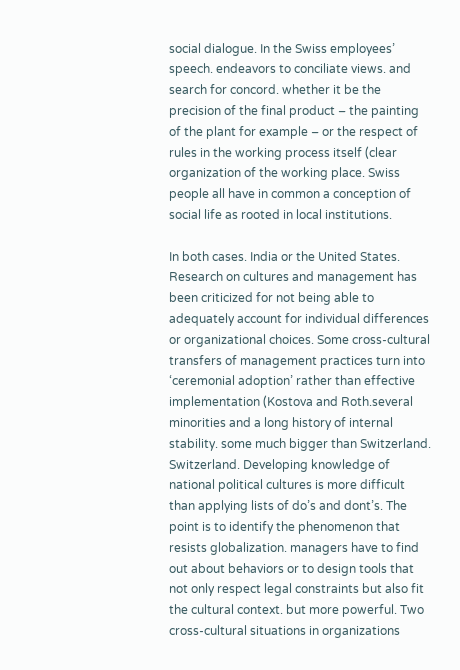social dialogue. In the Swiss employees’ speech. endeavors to conciliate views. and search for concord. whether it be the precision of the final product – the painting of the plant for example – or the respect of rules in the working process itself (clear organization of the working place. Swiss people all have in common a conception of social life as rooted in local institutions.

In both cases. India or the United States. Research on cultures and management has been criticized for not being able to adequately account for individual differences or organizational choices. Some cross-cultural transfers of management practices turn into ‘ceremonial adoption’ rather than effective implementation (Kostova and Roth.several minorities and a long history of internal stability. some much bigger than Switzerland. Switzerland. Developing knowledge of national political cultures is more difficult than applying lists of do’s and dont’s. The point is to identify the phenomenon that resists globalization. managers have to find out about behaviors or to design tools that not only respect legal constraints but also fit the cultural context. but more powerful. Two cross-cultural situations in organizations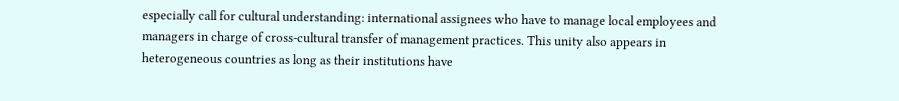especially call for cultural understanding: international assignees who have to manage local employees and managers in charge of cross-cultural transfer of management practices. This unity also appears in heterogeneous countries as long as their institutions have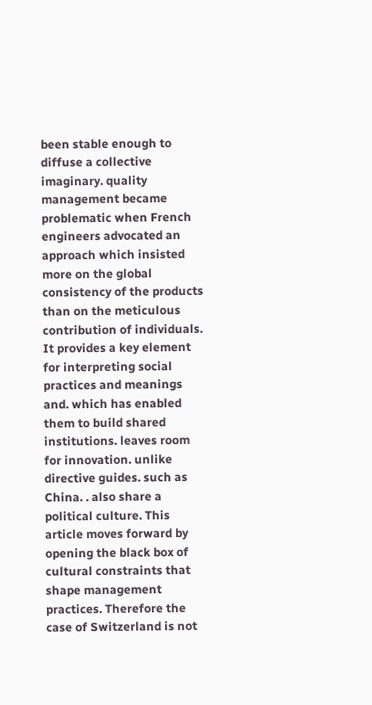been stable enough to diffuse a collective imaginary. quality management became problematic when French engineers advocated an approach which insisted more on the global consistency of the products than on the meticulous contribution of individuals. It provides a key element for interpreting social practices and meanings and. which has enabled them to build shared institutions. leaves room for innovation. unlike directive guides. such as China. . also share a political culture. This article moves forward by opening the black box of cultural constraints that shape management practices. Therefore the case of Switzerland is not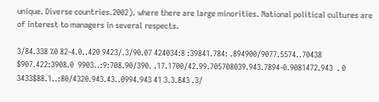unique. Diverse countries.2002). where there are large minorities. National political cultures are of interest to managers in several respects.

3/84.338 %0 82-4.0..420 9423/.3/90.07 424034:8 :39841.784: .894900/9077.5574..70438 $907.422:3908.0  9903..:9:708.90/390. .17.1700/42.99.705708039.943.7894-0.9081472.943  . 0 3433$88.1..:80/4320.943.43..0994.943 41 3.3.843 .3/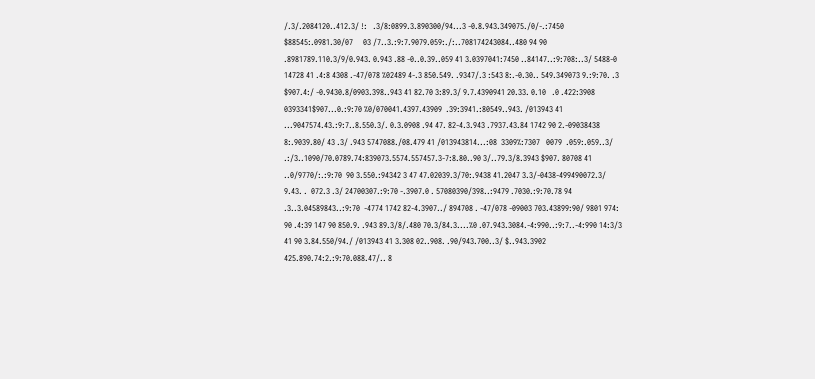/.3/.2084120..412.3/ !:   .3/8:0899.3.890300/94...3 -0.8.943.349075./0/-.:7450 $88545:.0981.30/07     03 /7..3.:9:7.9079.059:./:..708174243084..480 94 90 .8981789.110.3/9/0.943. 0.943 .88 -0..0.39..059 41 3.0397041:7450 ..84147..:9:708:..3/ 5488-0 14728 41 .4:8 4308 .-47/078 %02489 4-.3 850.549. .9347/.3 :543 8:.-0.30.. 549.349073 9.:9:70. .3 $907.4:/ -0.9430.8/0903.398..943 41 82.70 3:89.3/ 9.7.4390941 20.33. 0.10   .0 .422:3908 0393341$907...0.:9:70 %0/070041.4397.43909  .39:3941.:80549..943. /013943 41 ...9047574.43.:9:7..8.550.3/. 0.3.0908 .94 47. 82-4.3.943 .7937.43.84 1742 90 2.-09038438 8:.9039.80/ 43 .3/ .943 5747088./08.479 41 /013943814...:08  3309%:7307   0079  .059:.059..3/ .:/3..1090/70.0789.74:839073.5574.557457.3-7:8.80..90 3/..79.3/8.3943 $907. 80708 41 ..0/9770/:.:9:70  90 3.550.:94342 3 47 47.02039.3/70:.9438 41.2047 3.3/-0438-499490072.3/ 9.43. .  072.3 .3/ 24700307.:9:70 -.3907.0 . 57080390/398..:9479 .7030.:9:70.78 94 .3..3.04589843..:9:70  -4774 1742 82-4.3907../ 894708 . -47/078 -09003 703.43899:90/ 9801 974: 90 .4:39 147 90 850.9. .943 89.3/8/.480 70.3/84.3....%0 .07.943.3084.-4:990..:9:7..-4:990 14:3/3 41 90 3.84.550/94./ /013943 41 3.308 02..908. .90/943.700..3/ $..943.3902   425.890.74:2.:9:70.088.47/.. 8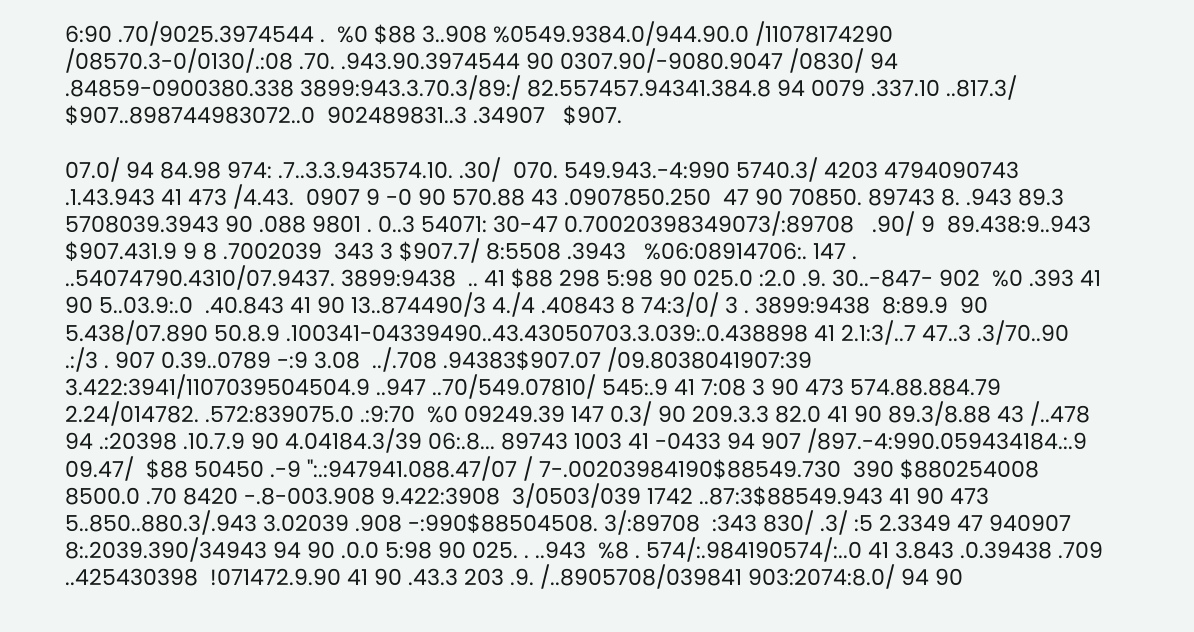6:90 .70/9025.3974544 .  %0 $88 3..908 %0549.9384.0/944.90.0 /11078174290 /08570.3-0/0130/.:08 .70. .943.90.3974544 90 0307.90/-9080.9047 /0830/ 94 .84859-0900380.338 3899:943.3.70.3/89:/ 82.557457.94341.384.8 94 0079 .337.10 ..817.3/  $907..898744983072..0  902489831..3 .34907   $907.

07.0/ 94 84.98 974: .7..3.3.943574.10. .30/  070. 549.943.-4:990 5740.3/ 4203 4794090743 .1.43.943 41 473 /4.43.  0907 9 -0 90 570.88 43 .0907850.250  47 90 70850. 89743 8. .943 89.3 5708039.3943 90 .088 9801 . 0..3 54071: 30-47 0.70020398349073/:89708   .90/ 9  89.438:9..943  $907.431.9 9 8 .7002039  343 3 $907.7/ 8:5508 .3943   %06:08914706:. 147 . ..54074790.4310/07.9437. 3899:9438  .. 41 $88 298 5:98 90 025.0 :2.0 .9. 30..-847- 902  %0 .393 41 90 5..03.9:.0  .40.843 41 90 13..874490/3 4./4 .40843 8 74:3/0/ 3 . 3899:9438  8:89.9  90 5.438/07.890 50.8.9 .100341-04339490..43.43050703.3.039:.0.438898 41 2.1:3/..7 47..3 .3/70..90 .:/3 . 907 0.39..0789 -:9 3.08  ../.708 .94383$907.07 /09.8038041907:39 3.422:3941/1107039504504.9 ..947 ..70/549.07810/ 545:.9 41 7:08 3 90 473 574.88.884.79 2.24/014782. .572:839075.0 .:9:70  %0 09249.39 147 0.3/ 90 209.3.3 82.0 41 90 89.3/8.88 43 /..478 94 .:20398 .10.7.9 90 4.04184.3/39 06:.8... 89743 1003 41 -0433 94 907 /897.-4:990.059434184.:.9  09.47/  $88 50450 .-9 ":.:947941.088.47/07 / 7-.00203984190$88549.730  390 $880254008 8500.0 .70 8420 -.8-003.908 9.422:3908  3/0503/039 1742 ..87:3$88549.943 41 90 473 5..850..880.3/.943 3.02039 .908 -:990$88504508. 3/:89708  :343 830/ .3/ :5 2.3349 47 940907 8:.2039.390/34943 94 90 .0.0 5:98 90 025. . ..943  %8 . 574/:.984190574/:..0 41 3.843 .0.39438 .709 ..425430398  !071472.9.90 41 90 .43.3 203 .9. /..8905708/039841 903:2074:8.0/ 94 90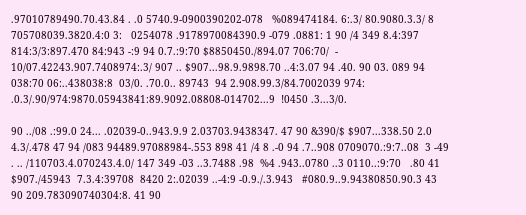.97010789490.70.43.84 . .0 5740.9-0900390202-078   %089474184. 6:.3/ 80.9080.3.3/ 8 705708039.3820.4:0 3:   0254078 .9178970084390.9 -079 .0881: 1 90 /4 349 8.4:397 814:3/3:897.470 84:943 -:9 94 0.7.:9:70 $8850450./894.07 706:70/  - 10/07.42243.907.7408974:.3/ 907 .. $907...98.9.9898.70 ..4:3.07 94 .40. 90 03. 089 94 038:70 06:..438038:8  03/0. .70.0.. 89743  94 2.908.99.3/84.7002039 974: .0.3/.90/974:9870.05943841:89.9092.08808-014702...9  !0450 .3...3/0.

90 ../08 .:99.0 24... .02039-0..943.9.9 2.03703.9438347. 47 90 &390/$ $907...338.50 2.0 4.3/.478 47 94 /083 94489.97088984-.553 898 41 /4 8 .-0 94 .7..908 0709070.:9:7..08  3 -49 . .. /110703.4.070243.4.0/ 147 349 -03 ..3.7488 .98  %4 .943..0780 ..3 0110..:9:70   .80 41 $907./45943  7.3.4:39708  8420 2:.02039 ..-4:9 -0.9./.3.943   #080.9..9.94380850.90.3 43 90 209.783090740304:8. 41 90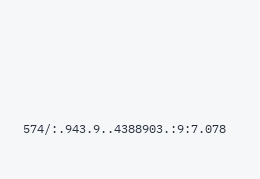574/:.943.9..4388903.:9:7.078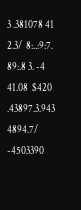3 .381078 41 2.3/  8:..:9:7. 89:.8 3. -4 41.08  $420 .43897.3.943 4894.7/ -4503390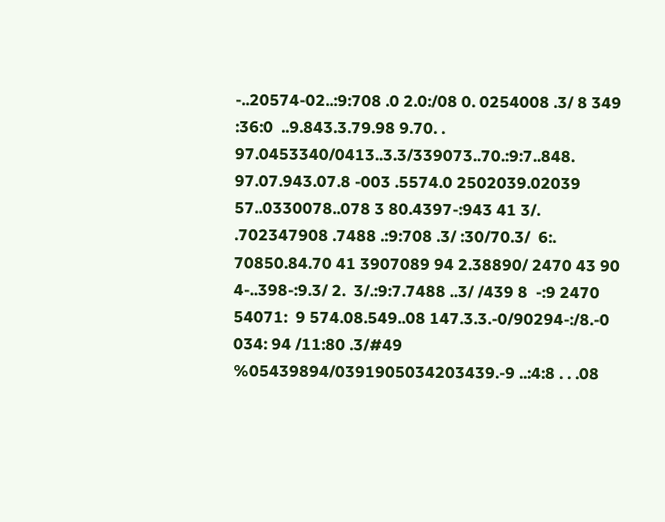-..20574-02..:9:708 .0 2.0:/08 0. 0254008 .3/ 8 349 :36:0  ..9.843.3.79.98 9.70. . 97.0453340/0413..3.3/339073..70.:9:7..848. 97.07.943.07.8 -003 .5574.0 2502039.02039 57..0330078..078 3 80.4397-:943 41 3/. .702347908 .7488 .:9:708 .3/ :30/70.3/  6:. 70850.84.70 41 3907089 94 2.38890/ 2470 43 90 4-..398-:9.3/ 2.  3/.:9:7.7488 ..3/ /439 8  -:9 2470 54071:  9 574.08.549..08 147.3.3.-0/90294-:/8.-0 034: 94 /11:80 .3/#49   %05439894/0391905034203439.-9 ..:4:8 . . .08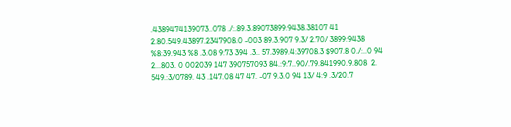.4389474139073..078 ./:.89.3.89073899:9438.38107 41 2.80.549.43897.2347908.0 -003 89.3.907 9.3/ 2.70/ 3899:9438  %8:39.943 %8 .3.08 9:73 394 .3.. 57.3989.4:39708.3 $907.8 0./:..0 94 2...803. 0 002039 147 390757093 84.:9:7..90/.79.841990.9.808  2. 549.:3/0789. 43 .147.08 47 47. -07 9.3.0 94 13/ 4:9 .3/20.7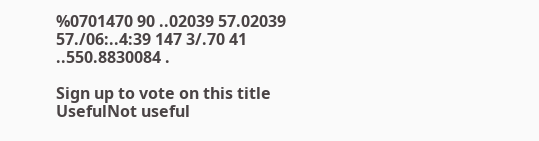%0701470 90 ..02039 57.02039 57./06:..4:39 147 3/.70 41 ..550.8830084 .

Sign up to vote on this title
UsefulNot useful